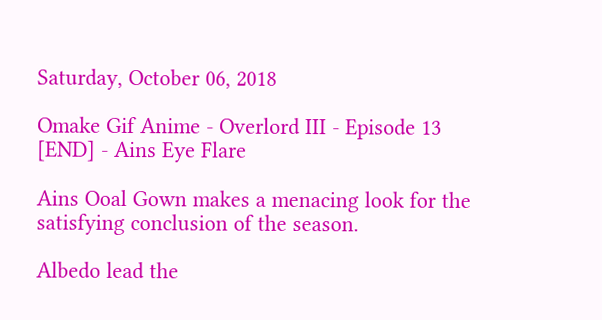Saturday, October 06, 2018

Omake Gif Anime - Overlord III - Episode 13 [END] - Ains Eye Flare

Ains Ooal Gown makes a menacing look for the satisfying conclusion of the season.

Albedo lead the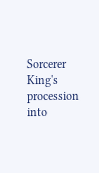Sorcerer King's procession into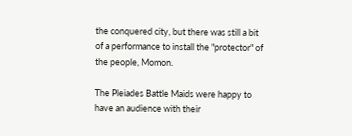the conquered city, but there was still a bit of a performance to install the "protector" of the people, Momon.

The Pleiades Battle Maids were happy to have an audience with their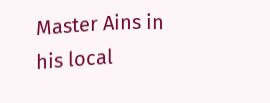Master Ains in his local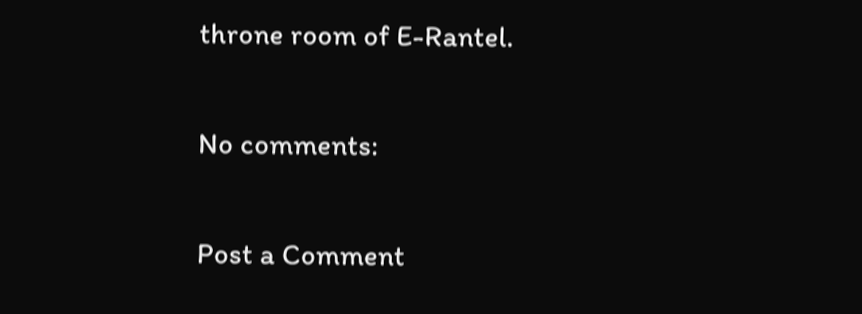throne room of E-Rantel.

No comments:

Post a Comment